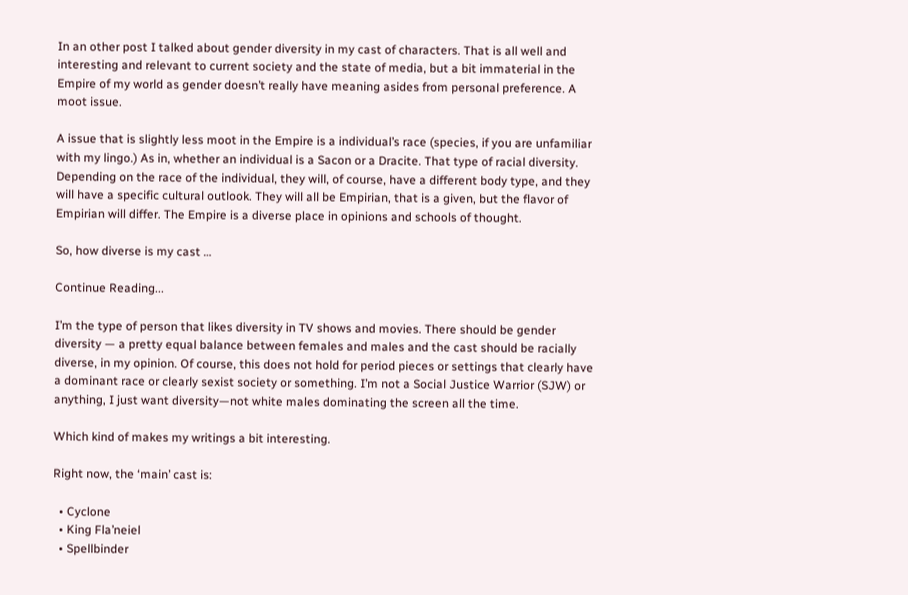In an other post I talked about gender diversity in my cast of characters. That is all well and interesting and relevant to current society and the state of media, but a bit immaterial in the Empire of my world as gender doesn’t really have meaning asides from personal preference. A moot issue.

A issue that is slightly less moot in the Empire is a individual’s race (species, if you are unfamiliar with my lingo.) As in, whether an individual is a Sacon or a Dracite. That type of racial diversity. Depending on the race of the individual, they will, of course, have a different body type, and they will have a specific cultural outlook. They will all be Empirian, that is a given, but the flavor of Empirian will differ. The Empire is a diverse place in opinions and schools of thought.

So, how diverse is my cast …

Continue Reading...

I’m the type of person that likes diversity in TV shows and movies. There should be gender diversity — a pretty equal balance between females and males and the cast should be racially diverse, in my opinion. Of course, this does not hold for period pieces or settings that clearly have a dominant race or clearly sexist society or something. I’m not a Social Justice Warrior (SJW) or anything, I just want diversity—not white males dominating the screen all the time.

Which kind of makes my writings a bit interesting.

Right now, the ‘main’ cast is:

  • Cyclone
  • King Fla’neiel
  • Spellbinder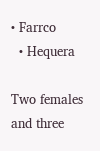• Farrco
  • Hequera

Two females and three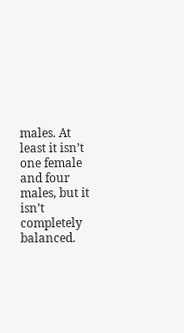males. At least it isn’t one female and four males, but it isn’t completely balanced.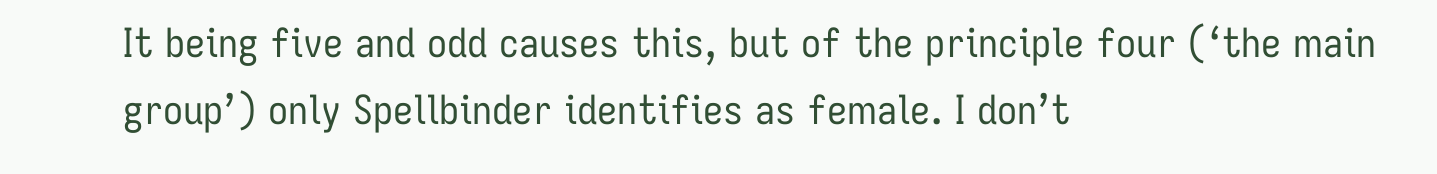It being five and odd causes this, but of the principle four (‘the main group’) only Spellbinder identifies as female. I don’t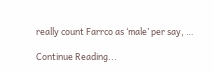really count Farrco as ‘male’ per say, …

Continue Reading...